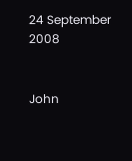24 September 2008


John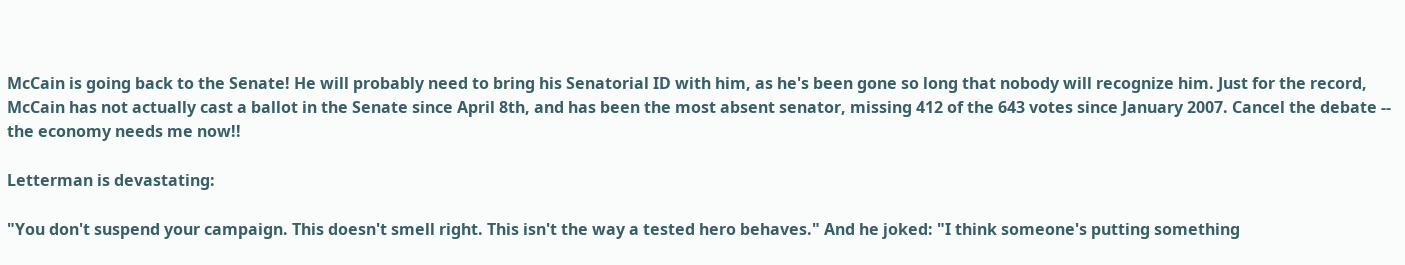McCain is going back to the Senate! He will probably need to bring his Senatorial ID with him, as he's been gone so long that nobody will recognize him. Just for the record, McCain has not actually cast a ballot in the Senate since April 8th, and has been the most absent senator, missing 412 of the 643 votes since January 2007. Cancel the debate -- the economy needs me now!!

Letterman is devastating:

"You don't suspend your campaign. This doesn't smell right. This isn't the way a tested hero behaves." And he joked: "I think someone's putting something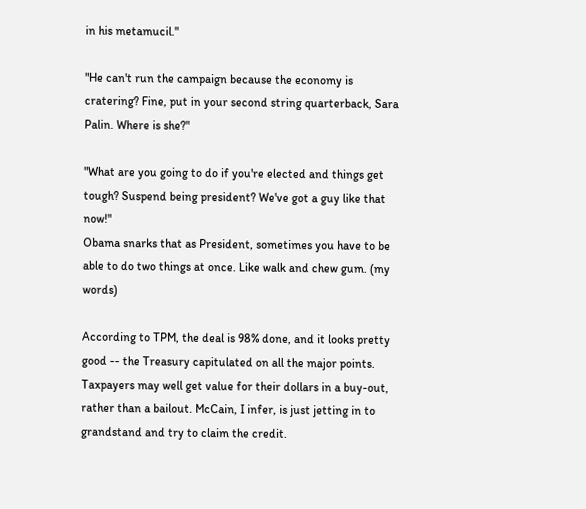in his metamucil."

"He can't run the campaign because the economy is cratering? Fine, put in your second string quarterback, Sara Palin. Where is she?"

"What are you going to do if you're elected and things get tough? Suspend being president? We've got a guy like that now!"
Obama snarks that as President, sometimes you have to be able to do two things at once. Like walk and chew gum. (my words)

According to TPM, the deal is 98% done, and it looks pretty good -- the Treasury capitulated on all the major points. Taxpayers may well get value for their dollars in a buy-out, rather than a bailout. McCain, I infer, is just jetting in to grandstand and try to claim the credit.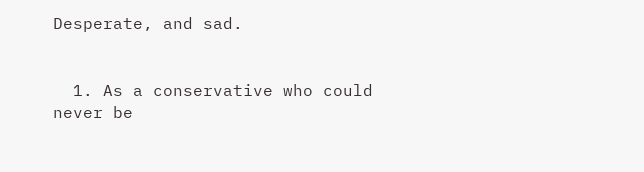Desperate, and sad.


  1. As a conservative who could never be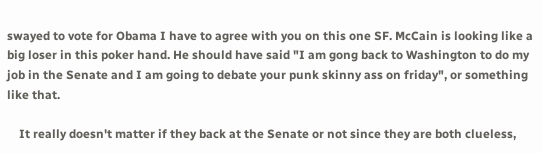swayed to vote for Obama I have to agree with you on this one SF. McCain is looking like a big loser in this poker hand. He should have said "I am gong back to Washington to do my job in the Senate and I am going to debate your punk skinny ass on friday", or something like that.

    It really doesn't matter if they back at the Senate or not since they are both clueless,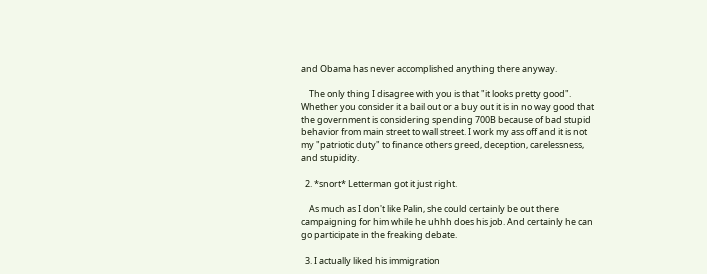and Obama has never accomplished anything there anyway.

    The only thing I disagree with you is that "it looks pretty good". Whether you consider it a bail out or a buy out it is in no way good that the government is considering spending 700B because of bad stupid behavior from main street to wall street. I work my ass off and it is not my "patriotic duty" to finance others greed, deception, carelessness, and stupidity.

  2. *snort* Letterman got it just right.

    As much as I don't like Palin, she could certainly be out there campaigning for him while he uhhh does his job. And certainly he can go participate in the freaking debate.

  3. I actually liked his immigration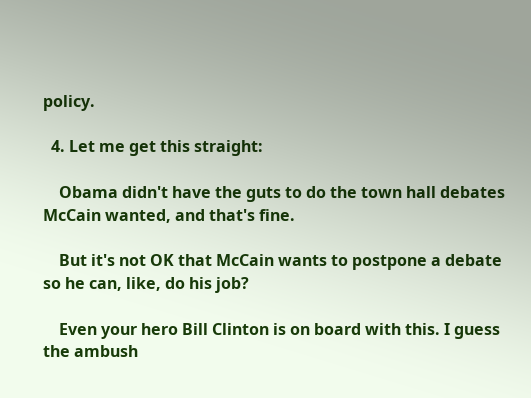policy.

  4. Let me get this straight:

    Obama didn't have the guts to do the town hall debates McCain wanted, and that's fine.

    But it's not OK that McCain wants to postpone a debate so he can, like, do his job?

    Even your hero Bill Clinton is on board with this. I guess the ambush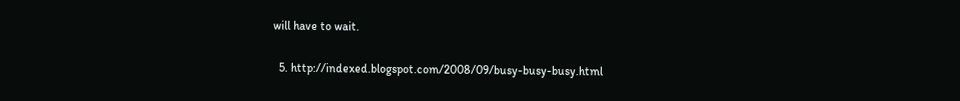will have to wait.

  5. http://indexed.blogspot.com/2008/09/busy-busy-busy.html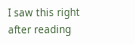I saw this right after reading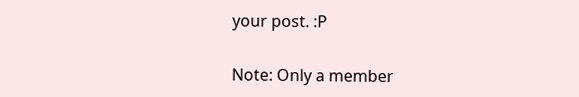your post. :P


Note: Only a member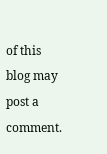of this blog may post a comment.